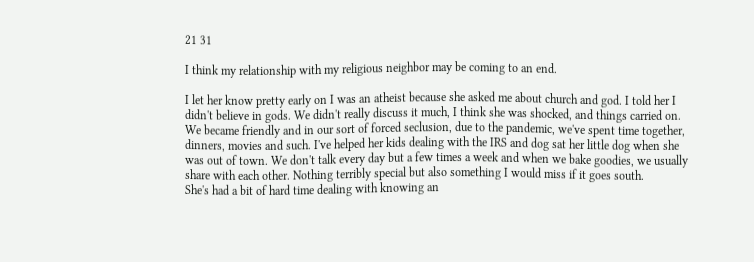21 31

I think my relationship with my religious neighbor may be coming to an end.

I let her know pretty early on I was an atheist because she asked me about church and god. I told her I didn't believe in gods. We didn't really discuss it much, I think she was shocked, and things carried on. We became friendly and in our sort of forced seclusion, due to the pandemic, we've spent time together, dinners, movies and such. I've helped her kids dealing with the IRS and dog sat her little dog when she was out of town. We don't talk every day but a few times a week and when we bake goodies, we usually share with each other. Nothing terribly special but also something I would miss if it goes south.
She's had a bit of hard time dealing with knowing an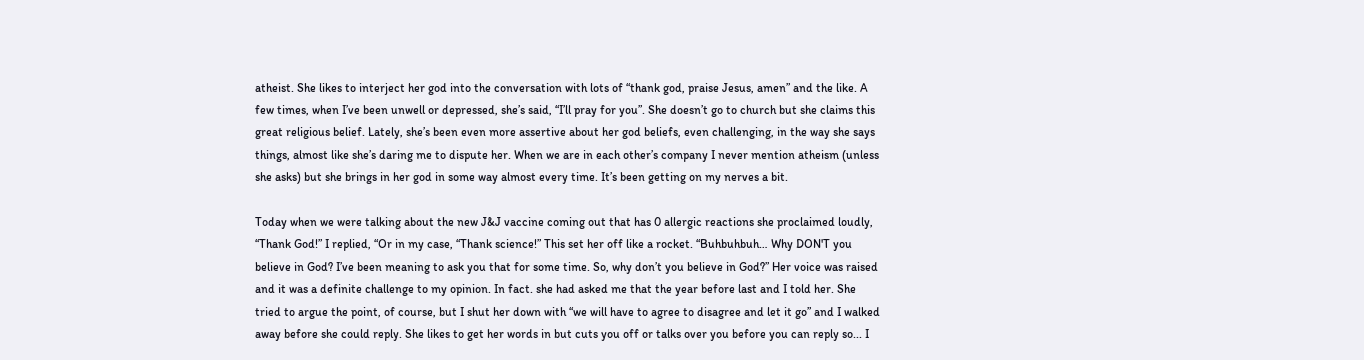atheist. She likes to interject her god into the conversation with lots of “thank god, praise Jesus, amen” and the like. A few times, when I’ve been unwell or depressed, she’s said, “I’ll pray for you”. She doesn’t go to church but she claims this great religious belief. Lately, she’s been even more assertive about her god beliefs, even challenging, in the way she says things, almost like she’s daring me to dispute her. When we are in each other’s company I never mention atheism (unless she asks) but she brings in her god in some way almost every time. It’s been getting on my nerves a bit.

Today when we were talking about the new J&J vaccine coming out that has 0 allergic reactions she proclaimed loudly, “Thank God!” I replied, “Or in my case, “Thank science!” This set her off like a rocket. “Buhbuhbuh… Why DON'T you believe in God? I’ve been meaning to ask you that for some time. So, why don’t you believe in God?” Her voice was raised and it was a definite challenge to my opinion. In fact. she had asked me that the year before last and I told her. She tried to argue the point, of course, but I shut her down with “we will have to agree to disagree and let it go” and I walked away before she could reply. She likes to get her words in but cuts you off or talks over you before you can reply so... I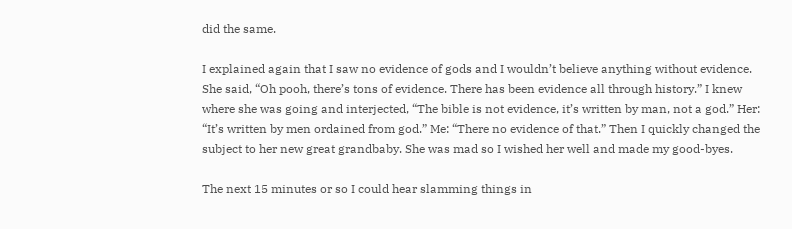did the same.

I explained again that I saw no evidence of gods and I wouldn’t believe anything without evidence. She said, “Oh pooh, there’s tons of evidence. There has been evidence all through history.” I knew where she was going and interjected, “The bible is not evidence, it’s written by man, not a god.” Her: “It’s written by men ordained from god.” Me: “There no evidence of that.” Then I quickly changed the subject to her new great grandbaby. She was mad so I wished her well and made my good-byes.

The next 15 minutes or so I could hear slamming things in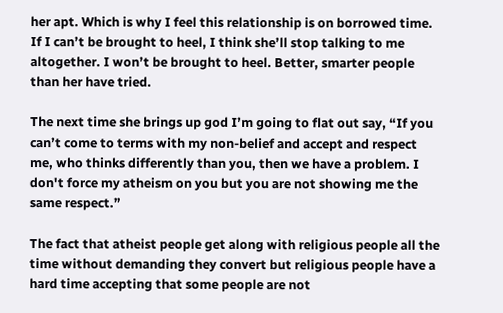her apt. Which is why I feel this relationship is on borrowed time. If I can’t be brought to heel, I think she’ll stop talking to me altogether. I won’t be brought to heel. Better, smarter people than her have tried.

The next time she brings up god I’m going to flat out say, “If you can’t come to terms with my non-belief and accept and respect me, who thinks differently than you, then we have a problem. I don't force my atheism on you but you are not showing me the same respect.”

The fact that atheist people get along with religious people all the time without demanding they convert but religious people have a hard time accepting that some people are not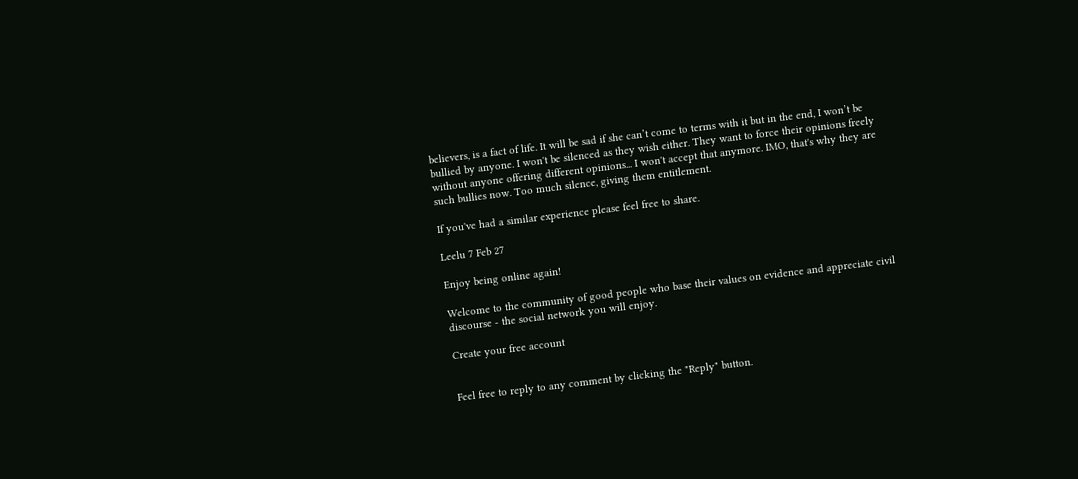believers, is a fact of life. It will be sad if she can’t come to terms with it but in the end, I won’t be bullied by anyone. I won't be silenced as they wish either. They want to force their opinions freely without anyone offering different opinions... I won't accept that anymore. IMO, that's why they are such bullies now. Too much silence, giving them entitlement.

If you've had a similar experience please feel free to share.

Leelu 7 Feb 27

Enjoy being online again!

Welcome to the community of good people who base their values on evidence and appreciate civil discourse - the social network you will enjoy.

Create your free account


Feel free to reply to any comment by clicking the "Reply" button.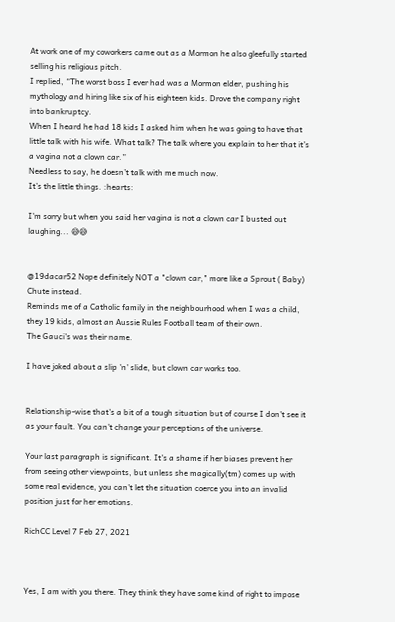At work one of my coworkers came out as a Mormon he also gleefully started selling his religious pitch.
I replied, “The worst boss I ever had was a Mormon elder, pushing his mythology and hiring like six of his eighteen kids. Drove the company right into bankruptcy.
When I heard he had 18 kids I asked him when he was going to have that little talk with his wife. What talk? The talk where you explain to her that it’s a vagina not a clown car.”
Needless to say, he doesn’t talk with me much now.
It’s the little things. :hearts:

I'm sorry but when you said her vagina is not a clown car I busted out laughing... 😅😅


@19dacar52 Nope definitely NOT a "clown car," more like a Sprout ( Baby) Chute instead.
Reminds me of a Catholic family in the neighbourhood when I was a child, they 19 kids, almost an Aussie Rules Football team of their own.
The Gauci's was their name.

I have joked about a slip 'n' slide, but clown car works too.


Relationship-wise that's a bit of a tough situation but of course I don't see it as your fault. You can't change your perceptions of the universe.

Your last paragraph is significant. It's a shame if her biases prevent her from seeing other viewpoints, but unless she magically(tm) comes up with some real evidence, you can't let the situation coerce you into an invalid position just for her emotions.

RichCC Level 7 Feb 27, 2021



Yes, I am with you there. They think they have some kind of right to impose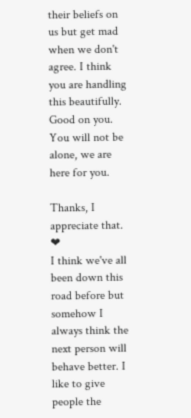their beliefs on us but get mad when we don't agree. I think you are handling this beautifully. Good on you. You will not be alone, we are here for you.

Thanks, I appreciate that. ❤
I think we've all been down this road before but somehow I always think the next person will behave better. I like to give people the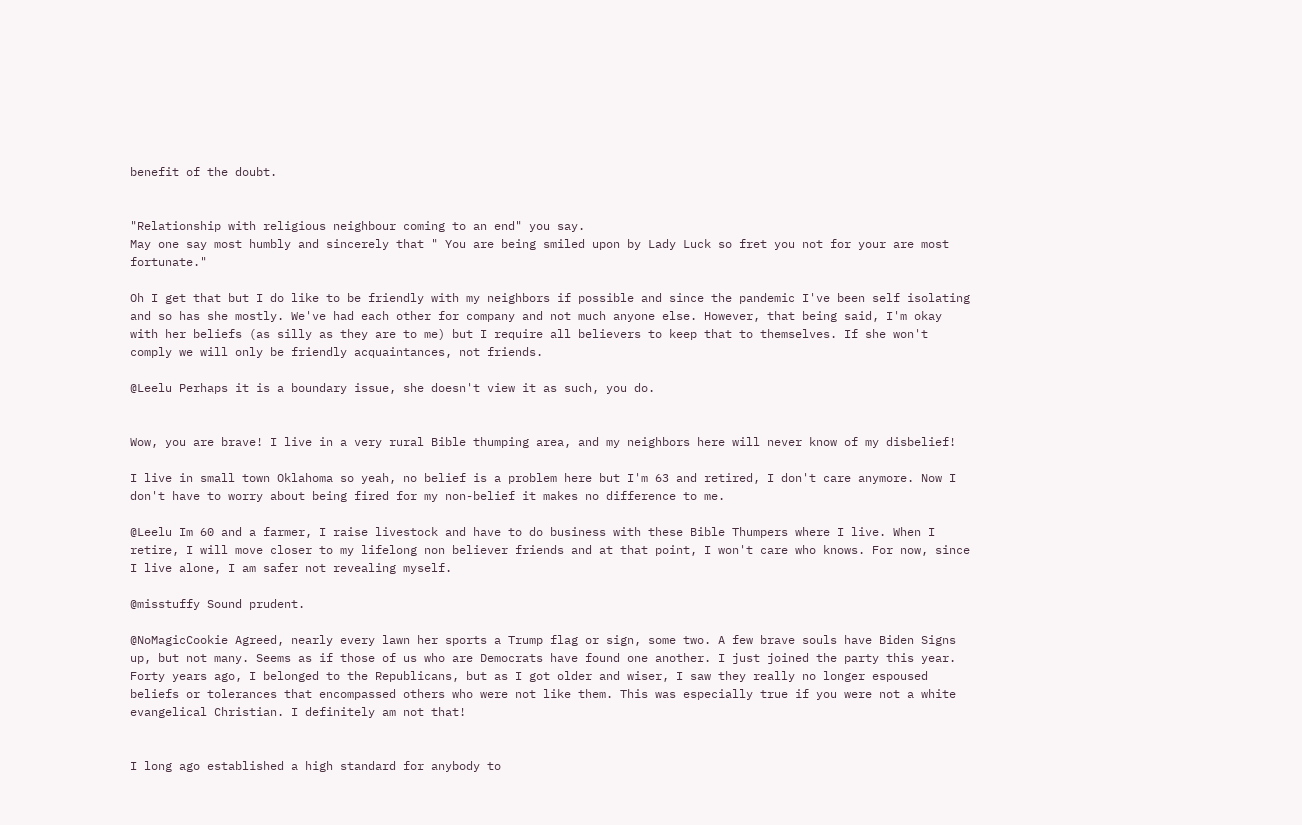benefit of the doubt.


"Relationship with religious neighbour coming to an end" you say.
May one say most humbly and sincerely that " You are being smiled upon by Lady Luck so fret you not for your are most fortunate."

Oh I get that but I do like to be friendly with my neighbors if possible and since the pandemic I've been self isolating and so has she mostly. We've had each other for company and not much anyone else. However, that being said, I'm okay with her beliefs (as silly as they are to me) but I require all believers to keep that to themselves. If she won't comply we will only be friendly acquaintances, not friends.

@Leelu Perhaps it is a boundary issue, she doesn't view it as such, you do.


Wow, you are brave! I live in a very rural Bible thumping area, and my neighbors here will never know of my disbelief!

I live in small town Oklahoma so yeah, no belief is a problem here but I'm 63 and retired, I don't care anymore. Now I don't have to worry about being fired for my non-belief it makes no difference to me.

@Leelu Im 60 and a farmer, I raise livestock and have to do business with these Bible Thumpers where I live. When I retire, I will move closer to my lifelong non believer friends and at that point, I won't care who knows. For now, since I live alone, I am safer not revealing myself.

@misstuffy Sound prudent.

@NoMagicCookie Agreed, nearly every lawn her sports a Trump flag or sign, some two. A few brave souls have Biden Signs up, but not many. Seems as if those of us who are Democrats have found one another. I just joined the party this year. Forty years ago, I belonged to the Republicans, but as I got older and wiser, I saw they really no longer espoused beliefs or tolerances that encompassed others who were not like them. This was especially true if you were not a white evangelical Christian. I definitely am not that!


I long ago established a high standard for anybody to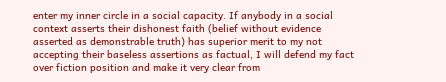enter my inner circle in a social capacity. If anybody in a social context asserts their dishonest faith (belief without evidence asserted as demonstrable truth) has superior merit to my not accepting their baseless assertions as factual, I will defend my fact over fiction position and make it very clear from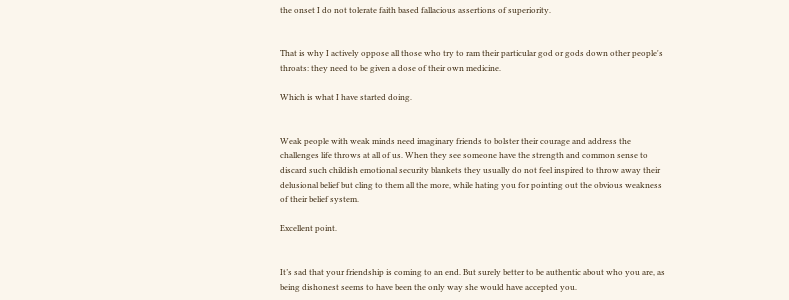the onset I do not tolerate faith based fallacious assertions of superiority.


That is why I actively oppose all those who try to ram their particular god or gods down other people's throats: they need to be given a dose of their own medicine.

Which is what I have started doing.


Weak people with weak minds need imaginary friends to bolster their courage and address the challenges life throws at all of us. When they see someone have the strength and common sense to discard such childish emotional security blankets they usually do not feel inspired to throw away their delusional belief but cling to them all the more, while hating you for pointing out the obvious weakness of their belief system.

Excellent point.


It’s sad that your friendship is coming to an end. But surely better to be authentic about who you are, as being dishonest seems to have been the only way she would have accepted you.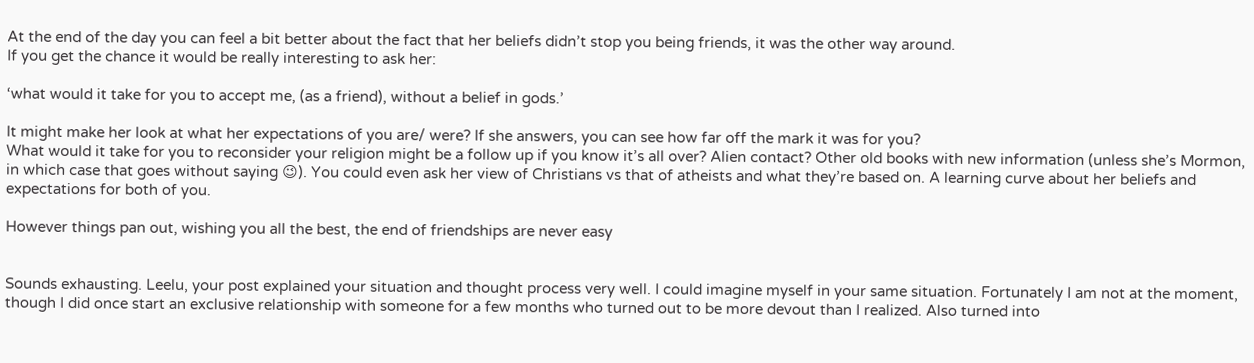At the end of the day you can feel a bit better about the fact that her beliefs didn’t stop you being friends, it was the other way around.
If you get the chance it would be really interesting to ask her:

‘what would it take for you to accept me, (as a friend), without a belief in gods.’

It might make her look at what her expectations of you are/ were? If she answers, you can see how far off the mark it was for you?
What would it take for you to reconsider your religion might be a follow up if you know it’s all over? Alien contact? Other old books with new information (unless she’s Mormon, in which case that goes without saying 😉). You could even ask her view of Christians vs that of atheists and what they’re based on. A learning curve about her beliefs and expectations for both of you.

However things pan out, wishing you all the best, the end of friendships are never easy


Sounds exhausting. Leelu, your post explained your situation and thought process very well. I could imagine myself in your same situation. Fortunately I am not at the moment, though I did once start an exclusive relationship with someone for a few months who turned out to be more devout than I realized. Also turned into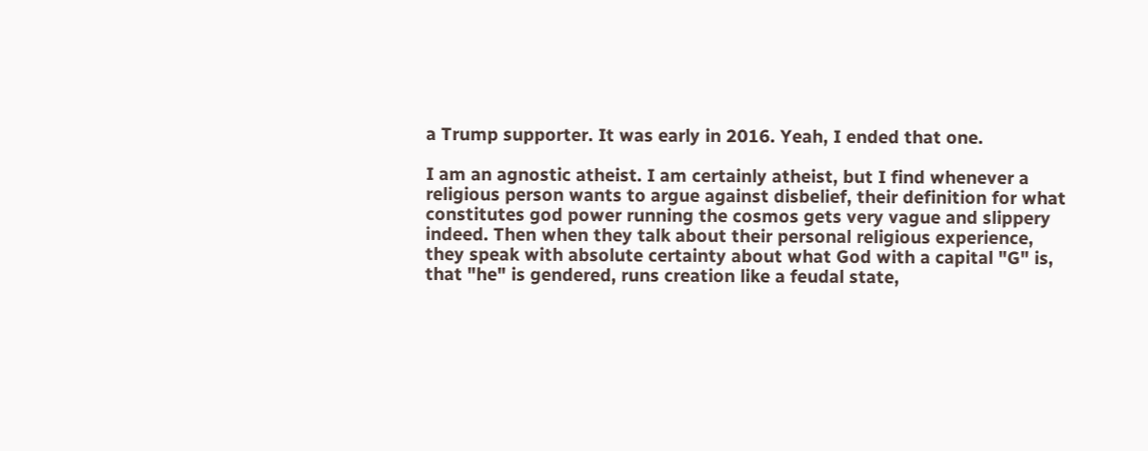a Trump supporter. It was early in 2016. Yeah, I ended that one.

I am an agnostic atheist. I am certainly atheist, but I find whenever a religious person wants to argue against disbelief, their definition for what constitutes god power running the cosmos gets very vague and slippery indeed. Then when they talk about their personal religious experience, they speak with absolute certainty about what God with a capital "G" is, that "he" is gendered, runs creation like a feudal state,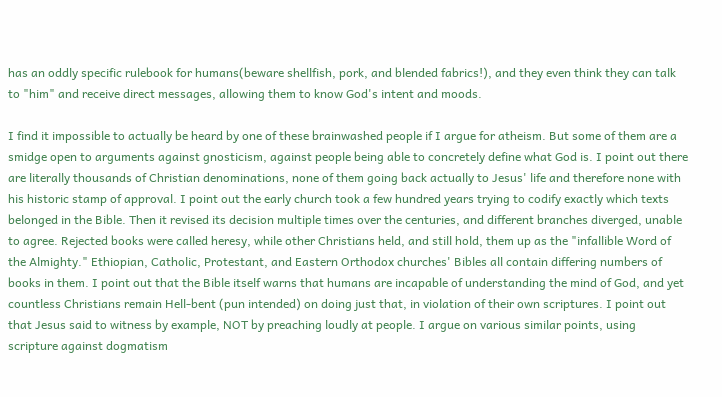has an oddly specific rulebook for humans(beware shellfish, pork, and blended fabrics!), and they even think they can talk to "him" and receive direct messages, allowing them to know God's intent and moods.

I find it impossible to actually be heard by one of these brainwashed people if I argue for atheism. But some of them are a smidge open to arguments against gnosticism, against people being able to concretely define what God is. I point out there are literally thousands of Christian denominations, none of them going back actually to Jesus' life and therefore none with his historic stamp of approval. I point out the early church took a few hundred years trying to codify exactly which texts belonged in the Bible. Then it revised its decision multiple times over the centuries, and different branches diverged, unable to agree. Rejected books were called heresy, while other Christians held, and still hold, them up as the "infallible Word of the Almighty." Ethiopian, Catholic, Protestant, and Eastern Orthodox churches' Bibles all contain differing numbers of books in them. I point out that the Bible itself warns that humans are incapable of understanding the mind of God, and yet countless Christians remain Hell-bent (pun intended) on doing just that, in violation of their own scriptures. I point out that Jesus said to witness by example, NOT by preaching loudly at people. I argue on various similar points, using scripture against dogmatism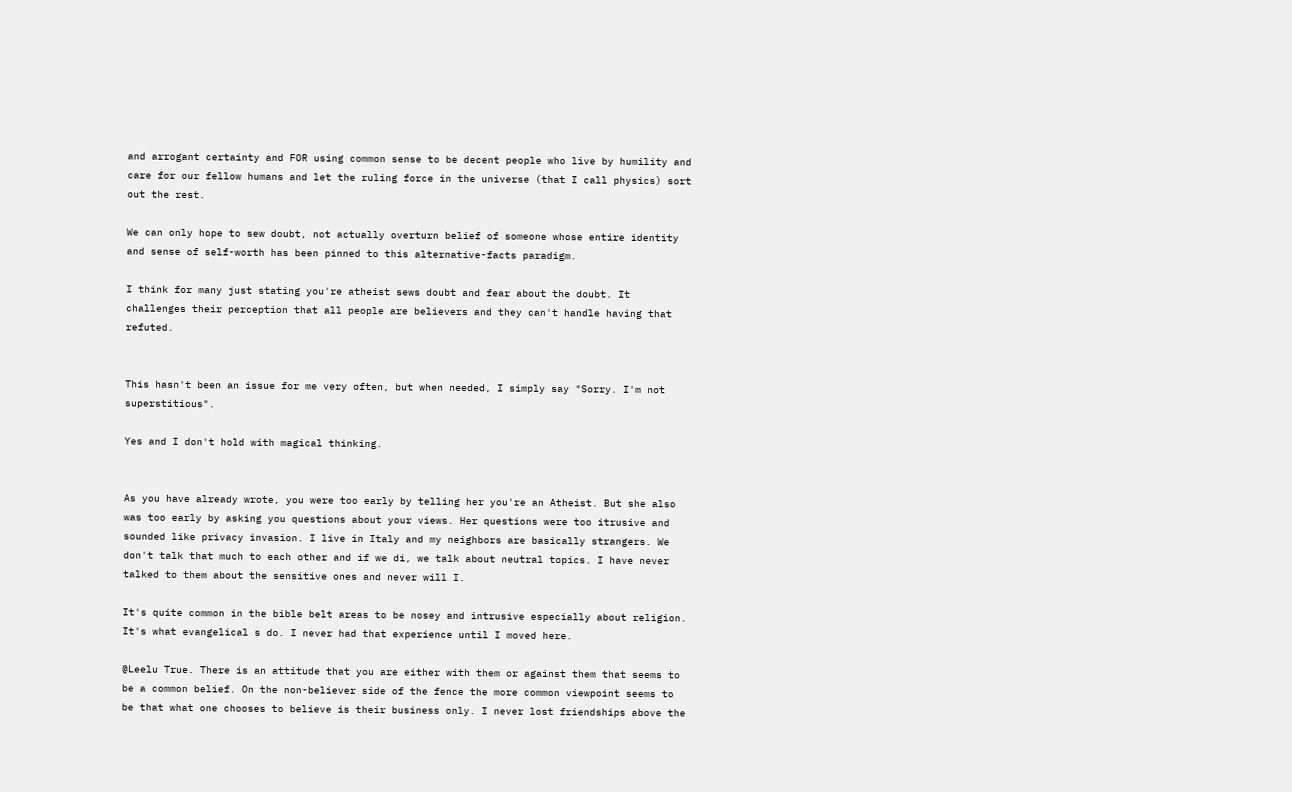and arrogant certainty and FOR using common sense to be decent people who live by humility and care for our fellow humans and let the ruling force in the universe (that I call physics) sort out the rest.

We can only hope to sew doubt, not actually overturn belief of someone whose entire identity and sense of self-worth has been pinned to this alternative-facts paradigm.

I think for many just stating you're atheist sews doubt and fear about the doubt. It challenges their perception that all people are believers and they can't handle having that refuted.


This hasn't been an issue for me very often, but when needed, I simply say "Sorry. I'm not superstitious".

Yes and I don't hold with magical thinking.


As you have already wrote, you were too early by telling her you're an Atheist. But she also was too early by asking you questions about your views. Her questions were too itrusive and sounded like privacy invasion. I live in Italy and my neighbors are basically strangers. We don't talk that much to each other and if we di, we talk about neutral topics. I have never talked to them about the sensitive ones and never will I.

It's quite common in the bible belt areas to be nosey and intrusive especially about religion. It's what evangelical s do. I never had that experience until I moved here.

@Leelu True. There is an attitude that you are either with them or against them that seems to be a common belief. On the non-believer side of the fence the more common viewpoint seems to be that what one chooses to believe is their business only. I never lost friendships above the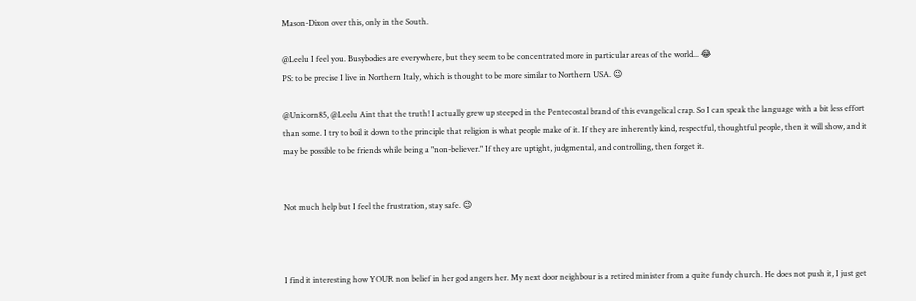Mason-Dixon over this, only in the South.

@Leelu I feel you. Busybodies are everywhere, but they seem to be concentrated more in particular areas of the world... 😂
PS: to be precise I live in Northern Italy, which is thought to be more similar to Northern USA. 😉

@Unicorn85, @Leelu Aint that the truth! I actually grew up steeped in the Pentecostal brand of this evangelical crap. So I can speak the language with a bit less effort than some. I try to boil it down to the principle that religion is what people make of it. If they are inherently kind, respectful, thoughtful people, then it will show, and it may be possible to be friends while being a "non-believer." If they are uptight, judgmental, and controlling, then forget it.


Not much help but I feel the frustration, stay safe. 😉



I find it interesting how YOUR non belief in her god angers her. My next door neighbour is a retired minister from a quite fundy church. He does not push it, I just get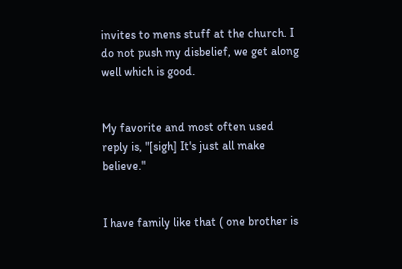invites to mens stuff at the church. I do not push my disbelief, we get along well which is good.


My favorite and most often used reply is, "[sigh] It's just all make believe."


I have family like that ( one brother is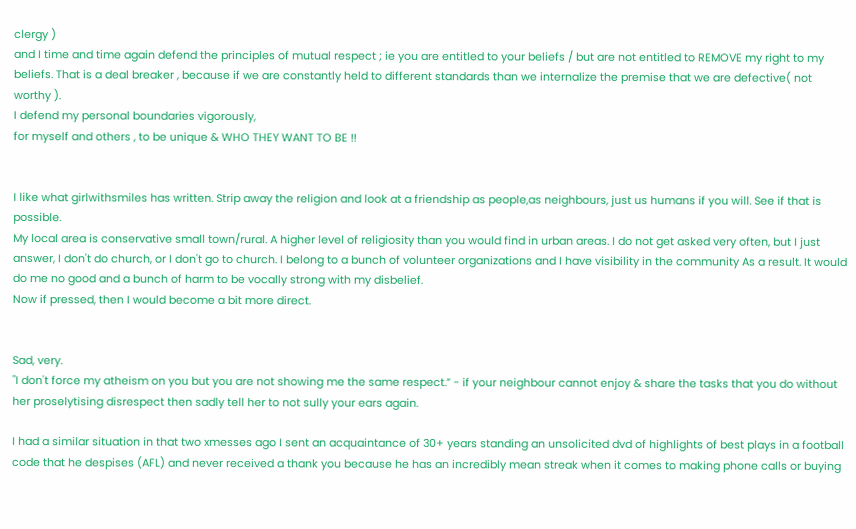clergy )
and I time and time again defend the principles of mutual respect ; ie you are entitled to your beliefs / but are not entitled to REMOVE my right to my beliefs. That is a deal breaker , because if we are constantly held to different standards than we internalize the premise that we are defective( not worthy ).
I defend my personal boundaries vigorously,
for myself and others , to be unique & WHO THEY WANT TO BE !!


I like what girlwithsmiles has written. Strip away the religion and look at a friendship as people,as neighbours, just us humans if you will. See if that is possible.
My local area is conservative small town/rural. A higher level of religiosity than you would find in urban areas. I do not get asked very often, but I just answer, I don't do church, or I don't go to church. I belong to a bunch of volunteer organizations and I have visibility in the community As a result. It would do me no good and a bunch of harm to be vocally strong with my disbelief.
Now if pressed, then I would become a bit more direct.


Sad, very.
"I don't force my atheism on you but you are not showing me the same respect.” - if your neighbour cannot enjoy & share the tasks that you do without her proselytising disrespect then sadly tell her to not sully your ears again.

I had a similar situation in that two xmesses ago I sent an acquaintance of 30+ years standing an unsolicited dvd of highlights of best plays in a football code that he despises (AFL) and never received a thank you because he has an incredibly mean streak when it comes to making phone calls or buying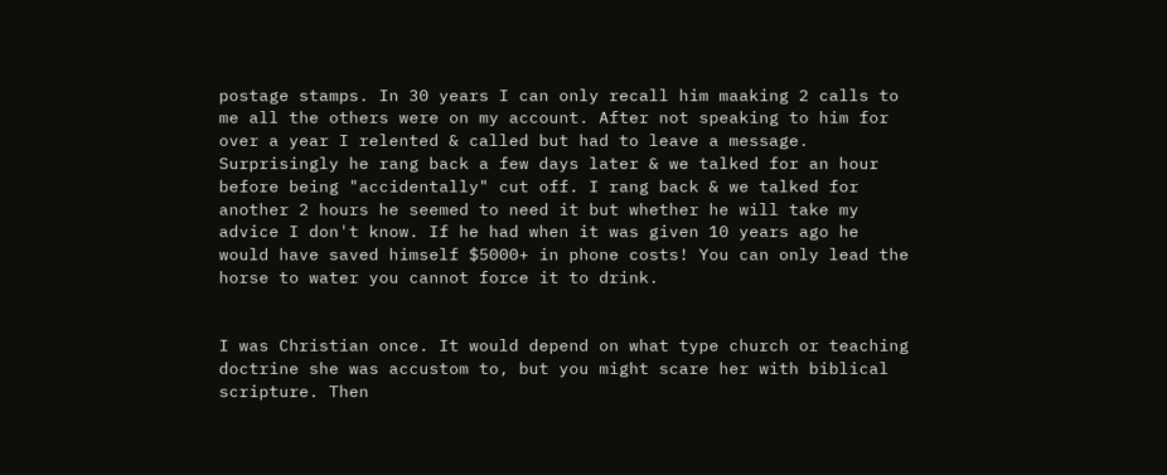postage stamps. In 30 years I can only recall him maaking 2 calls to me all the others were on my account. After not speaking to him for over a year I relented & called but had to leave a message. Surprisingly he rang back a few days later & we talked for an hour before being "accidentally" cut off. I rang back & we talked for another 2 hours he seemed to need it but whether he will take my advice I don't know. If he had when it was given 10 years ago he would have saved himself $5000+ in phone costs! You can only lead the horse to water you cannot force it to drink.


I was Christian once. It would depend on what type church or teaching doctrine she was accustom to, but you might scare her with biblical scripture. Then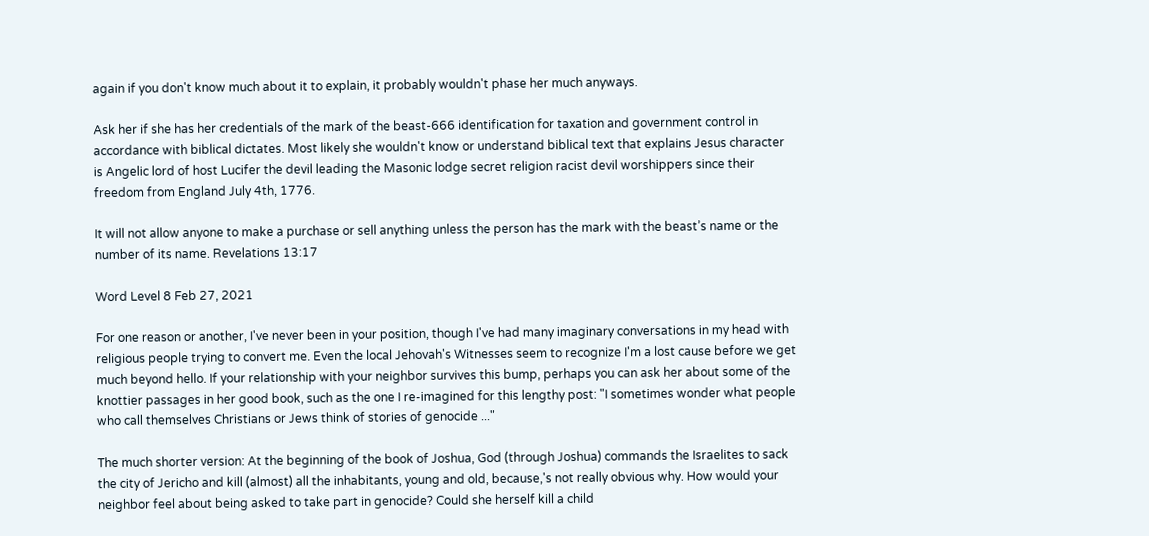again if you don't know much about it to explain, it probably wouldn't phase her much anyways.

Ask her if she has her credentials of the mark of the beast-666 identification for taxation and government control in accordance with biblical dictates. Most likely she wouldn't know or understand biblical text that explains Jesus character is Angelic lord of host Lucifer the devil leading the Masonic lodge secret religion racist devil worshippers since their freedom from England July 4th, 1776.

It will not allow anyone to make a purchase or sell anything unless the person has the mark with the beast’s name or the number of its name. Revelations 13:17

Word Level 8 Feb 27, 2021

For one reason or another, I've never been in your position, though I've had many imaginary conversations in my head with religious people trying to convert me. Even the local Jehovah's Witnesses seem to recognize I'm a lost cause before we get much beyond hello. If your relationship with your neighbor survives this bump, perhaps you can ask her about some of the knottier passages in her good book, such as the one I re-imagined for this lengthy post: "I sometimes wonder what people who call themselves Christians or Jews think of stories of genocide ..."

The much shorter version: At the beginning of the book of Joshua, God (through Joshua) commands the Israelites to sack the city of Jericho and kill (almost) all the inhabitants, young and old, because,'s not really obvious why. How would your neighbor feel about being asked to take part in genocide? Could she herself kill a child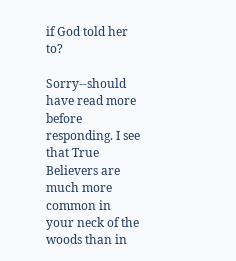if God told her to?

Sorry--should have read more before responding. I see that True Believers are much more common in your neck of the woods than in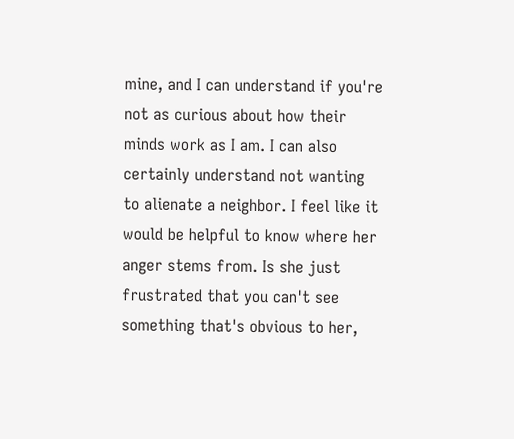mine, and I can understand if you're not as curious about how their minds work as I am. I can also certainly understand not wanting to alienate a neighbor. I feel like it would be helpful to know where her anger stems from. Is she just frustrated that you can't see something that's obvious to her,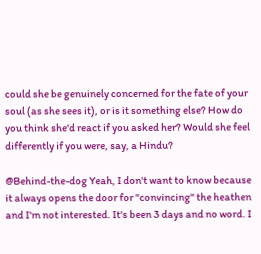could she be genuinely concerned for the fate of your soul (as she sees it), or is it something else? How do you think she'd react if you asked her? Would she feel differently if you were, say, a Hindu?

@Behind-the-dog Yeah, I don't want to know because it always opens the door for "convincing" the heathen and I'm not interested. It's been 3 days and no word. I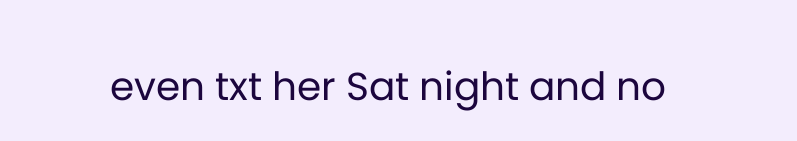even txt her Sat night and no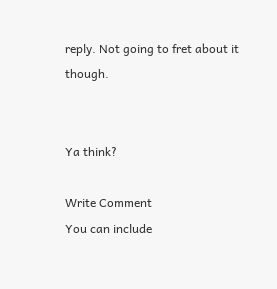reply. Not going to fret about it though.


Ya think?

Write Comment
You can include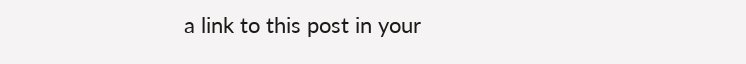a link to this post in your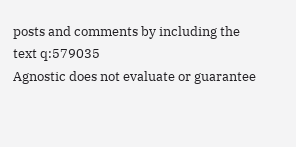posts and comments by including the text q:579035
Agnostic does not evaluate or guarantee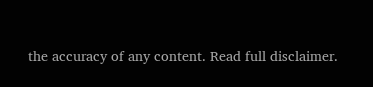the accuracy of any content. Read full disclaimer.